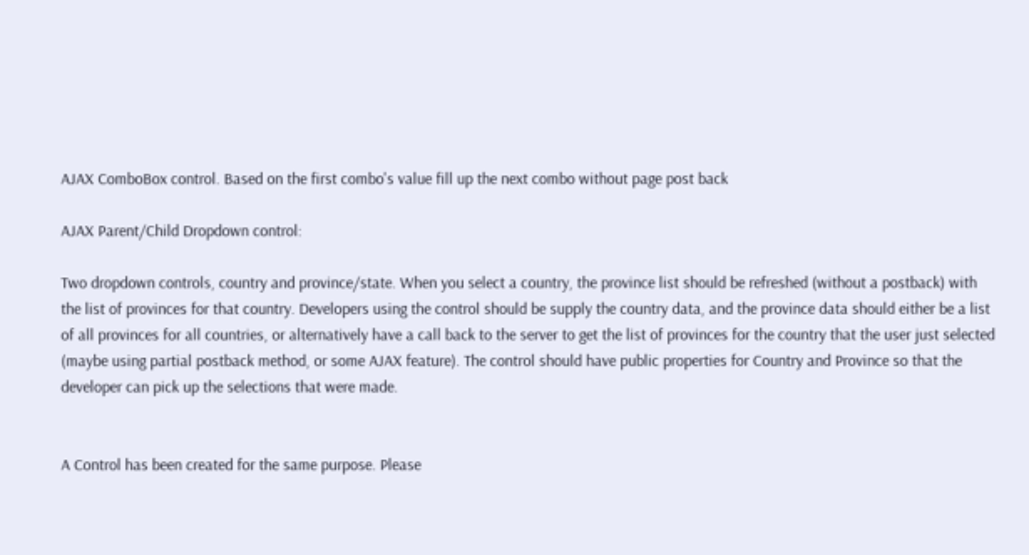AJAX ComboBox control. Based on the first combo's value fill up the next combo without page post back

AJAX Parent/Child Dropdown control:

Two dropdown controls, country and province/state. When you select a country, the province list should be refreshed (without a postback) with the list of provinces for that country. Developers using the control should be supply the country data, and the province data should either be a list of all provinces for all countries, or alternatively have a call back to the server to get the list of provinces for the country that the user just selected (maybe using partial postback method, or some AJAX feature). The control should have public properties for Country and Province so that the developer can pick up the selections that were made.


A Control has been created for the same purpose. Please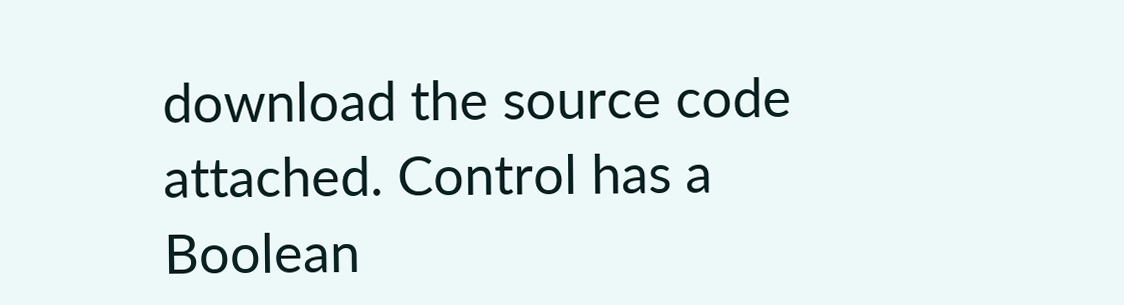download the source code attached. Control has a Boolean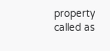property called as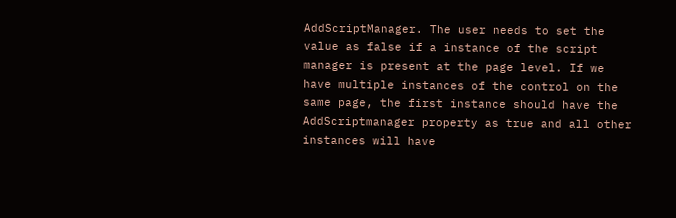AddScriptManager. The user needs to set the value as false if a instance of the script manager is present at the page level. If we have multiple instances of the control on the same page, the first instance should have the AddScriptmanager property as true and all other instances will have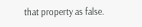that property as false.